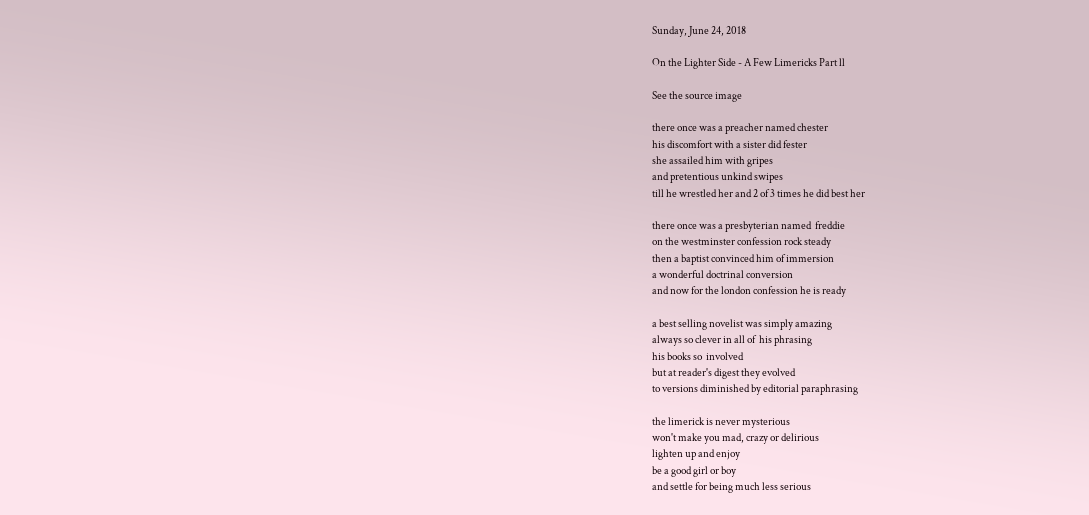Sunday, June 24, 2018

On the Lighter Side - A Few Limericks Part ll

See the source image

there once was a preacher named chester
his discomfort with a sister did fester
she assailed him with gripes
and pretentious unkind swipes
till he wrestled her and 2 of 3 times he did best her

there once was a presbyterian named  freddie
on the westminster confession rock steady
then a baptist convinced him of immersion
a wonderful doctrinal conversion
and now for the london confession he is ready

a best selling novelist was simply amazing
always so clever in all of  his phrasing
his books so  involved
but at reader's digest they evolved
to versions diminished by editorial paraphrasing

the limerick is never mysterious
won't make you mad, crazy or delirious
lighten up and enjoy
be a good girl or boy
and settle for being much less serious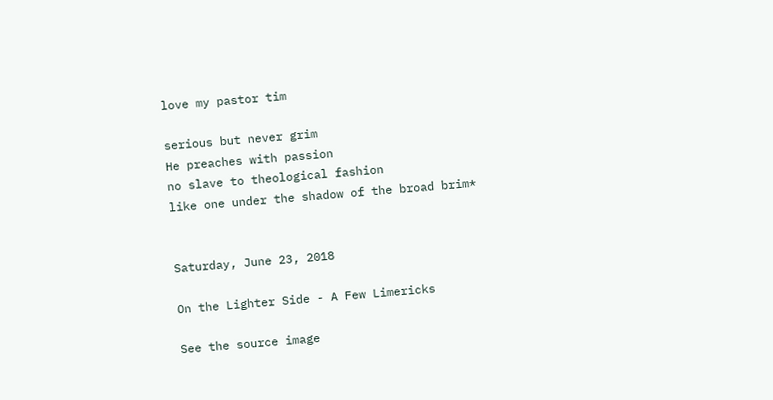love my pastor tim

serious but never grim
He preaches with passion
no slave to theological fashion
like one under the shadow of the broad brim*


Saturday, June 23, 2018

On the Lighter Side - A Few Limericks

See the source image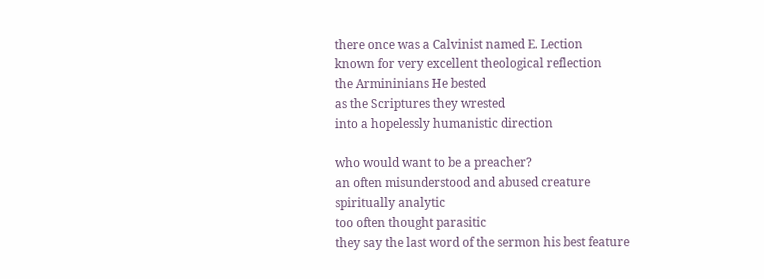there once was a Calvinist named E. Lection
known for very excellent theological reflection
the Armininians He bested
as the Scriptures they wrested
into a hopelessly humanistic direction

who would want to be a preacher?
an often misunderstood and abused creature
spiritually analytic
too often thought parasitic
they say the last word of the sermon his best feature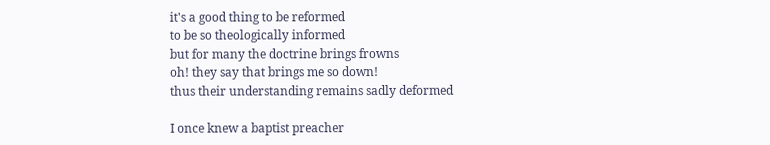it's a good thing to be reformed
to be so theologically informed
but for many the doctrine brings frowns
oh! they say that brings me so down!
thus their understanding remains sadly deformed

I once knew a baptist preacher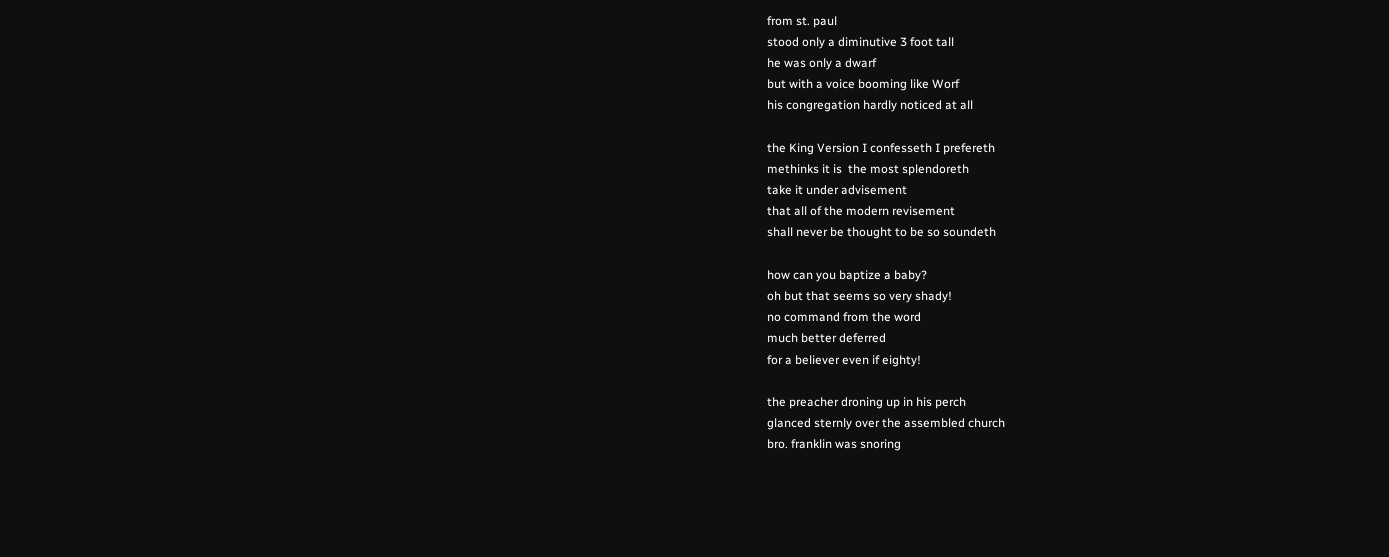from st. paul
stood only a diminutive 3 foot tall
he was only a dwarf
but with a voice booming like Worf
his congregation hardly noticed at all

the King Version I confesseth I prefereth
methinks it is  the most splendoreth
take it under advisement
that all of the modern revisement
shall never be thought to be so soundeth

how can you baptize a baby?
oh but that seems so very shady!
no command from the word
much better deferred
for a believer even if eighty!

the preacher droning up in his perch
glanced sternly over the assembled church
bro. franklin was snoring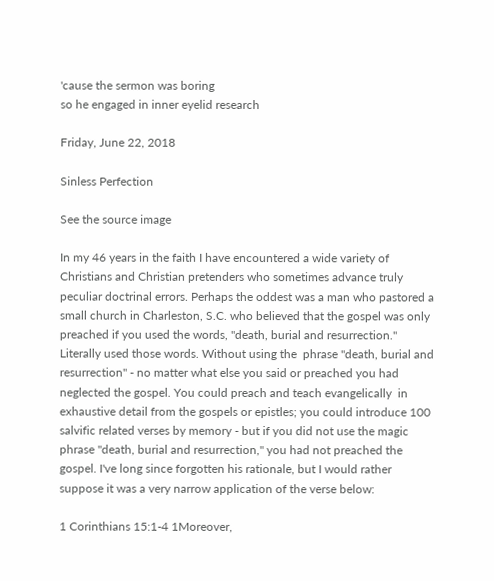'cause the sermon was boring
so he engaged in inner eyelid research

Friday, June 22, 2018

Sinless Perfection

See the source image

In my 46 years in the faith I have encountered a wide variety of Christians and Christian pretenders who sometimes advance truly peculiar doctrinal errors. Perhaps the oddest was a man who pastored a small church in Charleston, S.C. who believed that the gospel was only preached if you used the words, "death, burial and resurrection." Literally used those words. Without using the  phrase "death, burial and resurrection" - no matter what else you said or preached you had neglected the gospel. You could preach and teach evangelically  in exhaustive detail from the gospels or epistles; you could introduce 100 salvific related verses by memory - but if you did not use the magic phrase "death, burial and resurrection," you had not preached the gospel. I've long since forgotten his rationale, but I would rather suppose it was a very narrow application of the verse below:

1 Corinthians 15:1-4 1Moreover,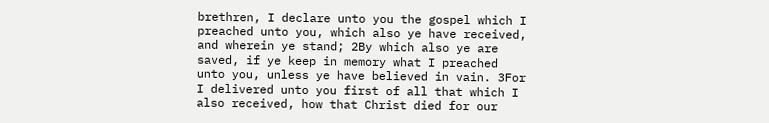brethren, I declare unto you the gospel which I preached unto you, which also ye have received, and wherein ye stand; 2By which also ye are saved, if ye keep in memory what I preached unto you, unless ye have believed in vain. 3For I delivered unto you first of all that which I also received, how that Christ died for our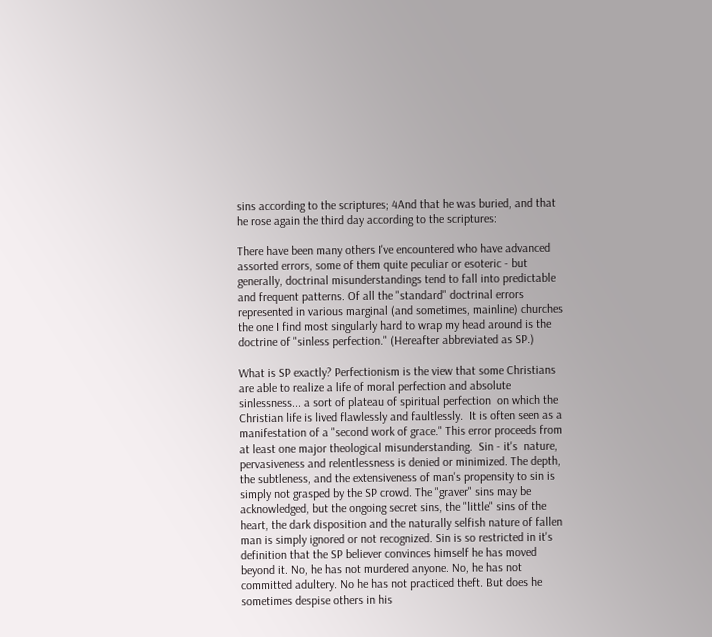sins according to the scriptures; 4And that he was buried, and that he rose again the third day according to the scriptures:

There have been many others I've encountered who have advanced assorted errors, some of them quite peculiar or esoteric - but generally, doctrinal misunderstandings tend to fall into predictable and frequent patterns. Of all the "standard" doctrinal errors represented in various marginal (and sometimes, mainline) churches the one I find most singularly hard to wrap my head around is the doctrine of "sinless perfection." (Hereafter abbreviated as SP.)

What is SP exactly? Perfectionism is the view that some Christians are able to realize a life of moral perfection and absolute sinlessness... a sort of plateau of spiritual perfection  on which the Christian life is lived flawlessly and faultlessly.  It is often seen as a manifestation of a "second work of grace." This error proceeds from at least one major theological misunderstanding.  Sin - it's  nature, pervasiveness and relentlessness is denied or minimized. The depth, the subtleness, and the extensiveness of man's propensity to sin is simply not grasped by the SP crowd. The "graver" sins may be acknowledged, but the ongoing secret sins, the "little" sins of the heart, the dark disposition and the naturally selfish nature of fallen man is simply ignored or not recognized. Sin is so restricted in it's definition that the SP believer convinces himself he has moved beyond it. No, he has not murdered anyone. No, he has not committed adultery. No he has not practiced theft. But does he sometimes despise others in his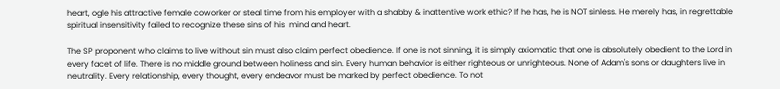heart, ogle his attractive female coworker or steal time from his employer with a shabby & inattentive work ethic? If he has, he is NOT sinless. He merely has, in regrettable spiritual insensitivity failed to recognize these sins of his  mind and heart.

The SP proponent who claims to live without sin must also claim perfect obedience. If one is not sinning, it is simply axiomatic that one is absolutely obedient to the Lord in every facet of life. There is no middle ground between holiness and sin. Every human behavior is either righteous or unrighteous. None of Adam's sons or daughters live in neutrality. Every relationship, every thought, every endeavor must be marked by perfect obedience. To not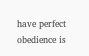have perfect obedience is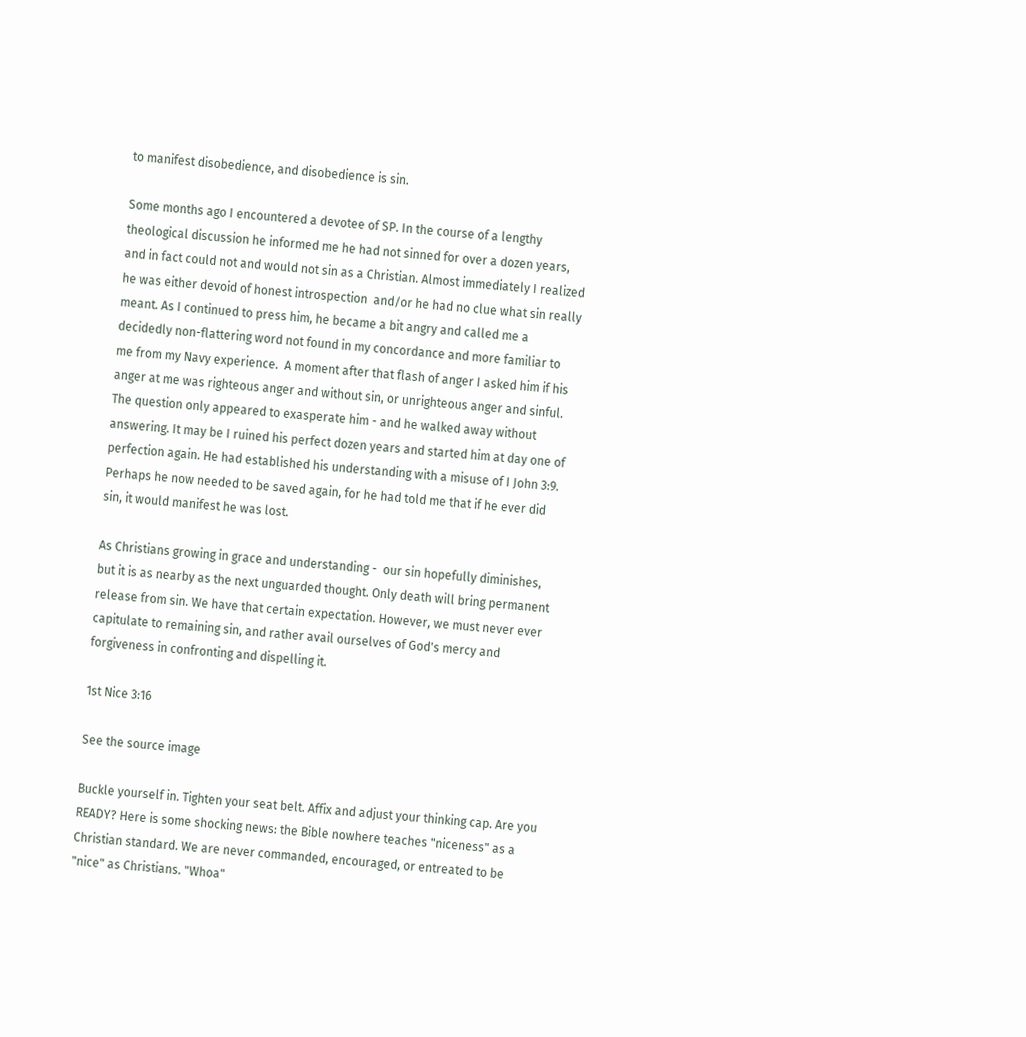to manifest disobedience, and disobedience is sin.

Some months ago I encountered a devotee of SP. In the course of a lengthy theological discussion he informed me he had not sinned for over a dozen years, and in fact could not and would not sin as a Christian. Almost immediately I realized he was either devoid of honest introspection  and/or he had no clue what sin really meant. As I continued to press him, he became a bit angry and called me a decidedly non-flattering word not found in my concordance and more familiar to me from my Navy experience.  A moment after that flash of anger I asked him if his anger at me was righteous anger and without sin, or unrighteous anger and sinful. The question only appeared to exasperate him - and he walked away without answering. It may be I ruined his perfect dozen years and started him at day one of perfection again. He had established his understanding with a misuse of I John 3:9. Perhaps he now needed to be saved again, for he had told me that if he ever did sin, it would manifest he was lost.

As Christians growing in grace and understanding -  our sin hopefully diminishes, but it is as nearby as the next unguarded thought. Only death will bring permanent release from sin. We have that certain expectation. However, we must never ever capitulate to remaining sin, and rather avail ourselves of God's mercy and forgiveness in confronting and dispelling it.

1st Nice 3:16

See the source image

Buckle yourself in. Tighten your seat belt. Affix and adjust your thinking cap. Are you READY? Here is some shocking news: the Bible nowhere teaches "niceness" as a Christian standard. We are never commanded, encouraged, or entreated to be "nice" as Christians. "Whoa"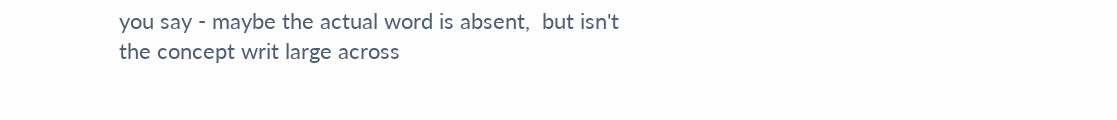you say - maybe the actual word is absent,  but isn't the concept writ large across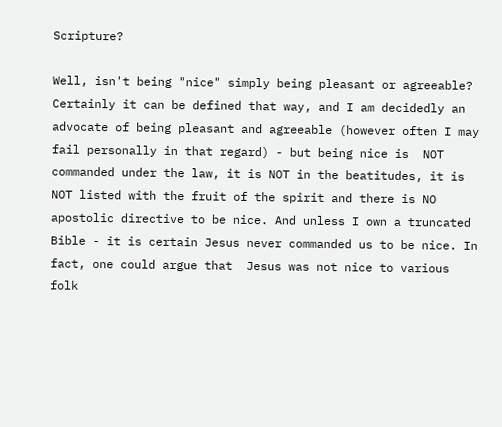Scripture?

Well, isn't being "nice" simply being pleasant or agreeable? Certainly it can be defined that way, and I am decidedly an advocate of being pleasant and agreeable (however often I may fail personally in that regard) - but being nice is  NOT commanded under the law, it is NOT in the beatitudes, it is NOT listed with the fruit of the spirit and there is NO apostolic directive to be nice. And unless I own a truncated Bible - it is certain Jesus never commanded us to be nice. In fact, one could argue that  Jesus was not nice to various folk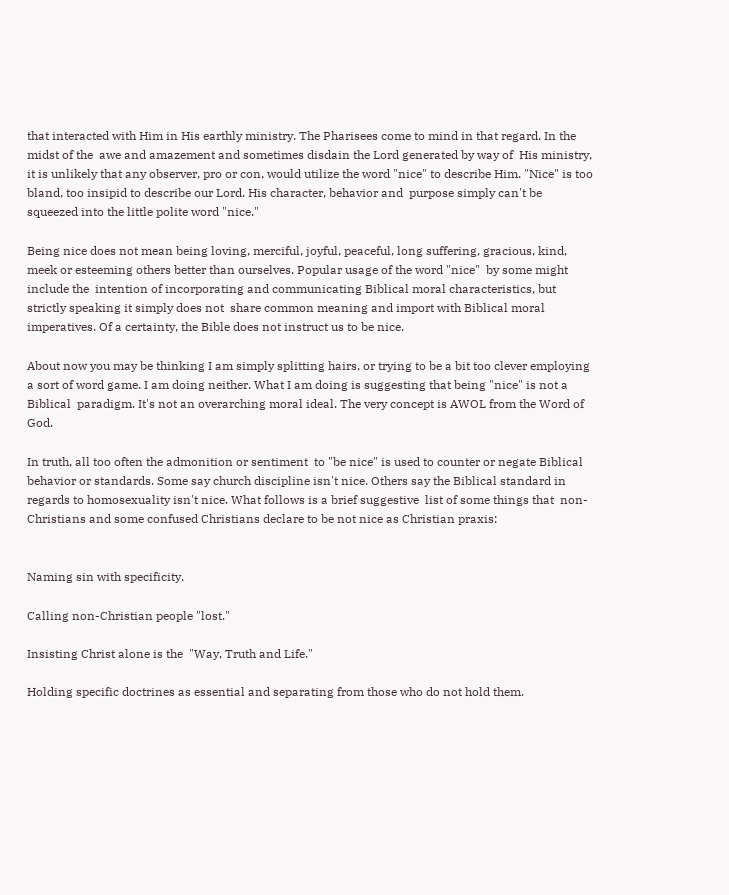that interacted with Him in His earthly ministry. The Pharisees come to mind in that regard. In the midst of the  awe and amazement and sometimes disdain the Lord generated by way of  His ministry, it is unlikely that any observer, pro or con, would utilize the word "nice" to describe Him. "Nice" is too bland, too insipid to describe our Lord. His character, behavior and  purpose simply can't be squeezed into the little polite word "nice."

Being nice does not mean being loving, merciful, joyful, peaceful, long suffering, gracious, kind, meek or esteeming others better than ourselves. Popular usage of the word "nice"  by some might include the  intention of incorporating and communicating Biblical moral characteristics, but strictly speaking it simply does not  share common meaning and import with Biblical moral imperatives. Of a certainty, the Bible does not instruct us to be nice.

About now you may be thinking I am simply splitting hairs, or trying to be a bit too clever employing a sort of word game. I am doing neither. What I am doing is suggesting that being "nice" is not a Biblical  paradigm. It's not an overarching moral ideal. The very concept is AWOL from the Word of God.

In truth, all too often the admonition or sentiment  to "be nice" is used to counter or negate Biblical behavior or standards. Some say church discipline isn't nice. Others say the Biblical standard in regards to homosexuality isn't nice. What follows is a brief suggestive  list of some things that  non-Christians and some confused Christians declare to be not nice as Christian praxis:


Naming sin with specificity.

Calling non-Christian people "lost."

Insisting Christ alone is the  "Way, Truth and Life."

Holding specific doctrines as essential and separating from those who do not hold them.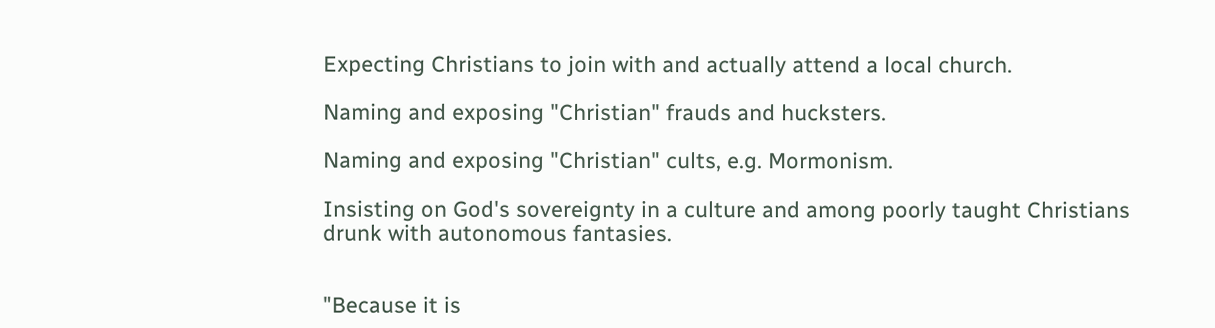Expecting Christians to join with and actually attend a local church.

Naming and exposing "Christian" frauds and hucksters.

Naming and exposing "Christian" cults, e.g. Mormonism.

Insisting on God's sovereignty in a culture and among poorly taught Christians  drunk with autonomous fantasies.


"Because it is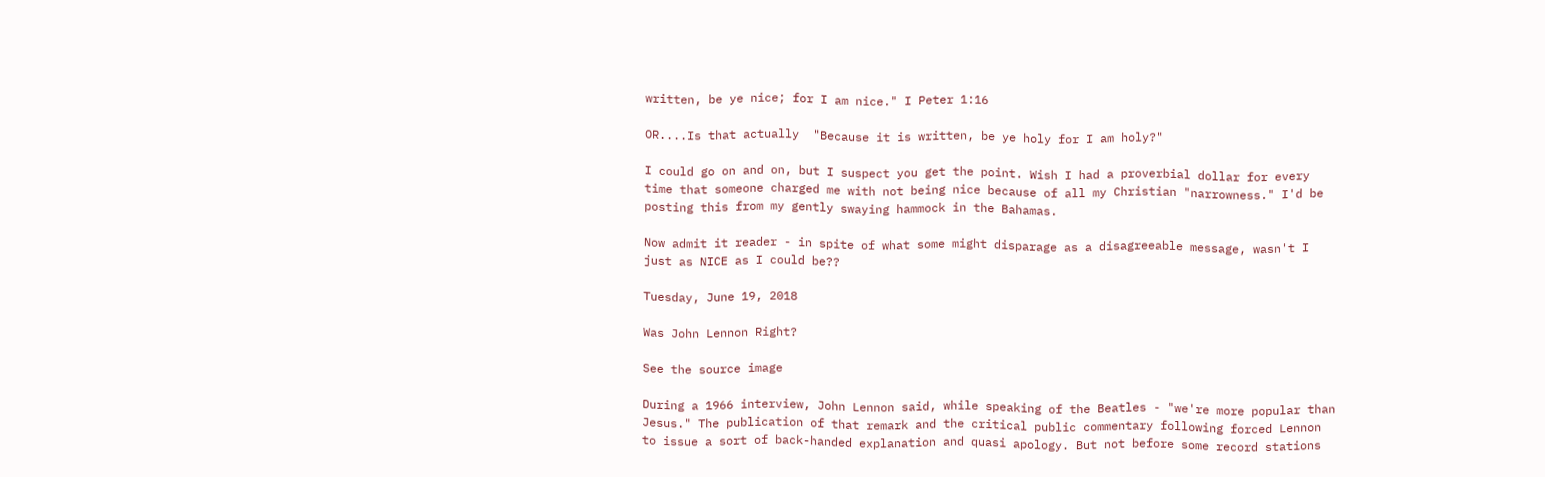written, be ye nice; for I am nice." I Peter 1:16

OR....Is that actually  "Because it is written, be ye holy for I am holy?"

I could go on and on, but I suspect you get the point. Wish I had a proverbial dollar for every time that someone charged me with not being nice because of all my Christian "narrowness." I'd be posting this from my gently swaying hammock in the Bahamas.

Now admit it reader - in spite of what some might disparage as a disagreeable message, wasn't I just as NICE as I could be??

Tuesday, June 19, 2018

Was John Lennon Right?

See the source image

During a 1966 interview, John Lennon said, while speaking of the Beatles - "we're more popular than Jesus." The publication of that remark and the critical public commentary following forced Lennon to issue a sort of back-handed explanation and quasi apology. But not before some record stations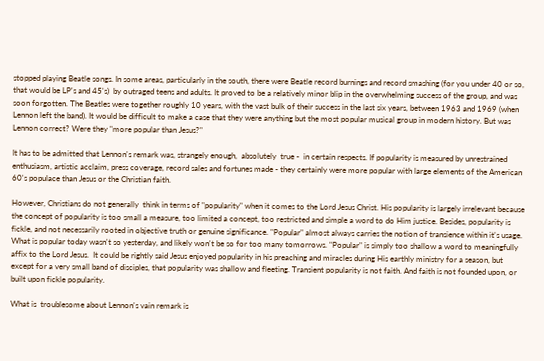stopped playing Beatle songs. In some areas, particularly in the south, there were Beatle record burnings and record smashing (for you under 40 or so, that would be LP's and 45's)  by outraged teens and adults. It proved to be a relatively minor blip in the overwhelming success of the group, and was soon forgotten. The Beatles were together roughly 10 years, with the vast bulk of their success in the last six years, between 1963 and 1969 (when Lennon left the band). It would be difficult to make a case that they were anything but the most popular musical group in modern history. But was Lennon correct? Were they "more popular than Jesus?"

It has to be admitted that Lennon's remark was, strangely enough,  absolutely  true -  in certain respects. If popularity is measured by unrestrained enthusiasm, artistic acclaim, press coverage, record sales and fortunes made - they certainly were more popular with large elements of the American 60's populace than Jesus or the Christian faith.

However, Christians do not generally  think in terms of "popularity" when it comes to the Lord Jesus Christ. His popularity is largely irrelevant because the concept of popularity is too small a measure, too limited a concept, too restricted and simple a word to do Him justice. Besides, popularity is fickle, and not necessarily rooted in objective truth or genuine significance. "Popular" almost always carries the notion of transience within it's usage. What is popular today wasn't so yesterday, and likely won't be so for too many tomorrows. "Popular" is simply too shallow a word to meaningfully affix to the Lord Jesus.  It could be rightly said Jesus enjoyed popularity in his preaching and miracles during His earthly ministry for a season, but except for a very small band of disciples, that popularity was shallow and fleeting. Transient popularity is not faith. And faith is not founded upon, or built upon fickle popularity.

What is  troublesome about Lennon's vain remark is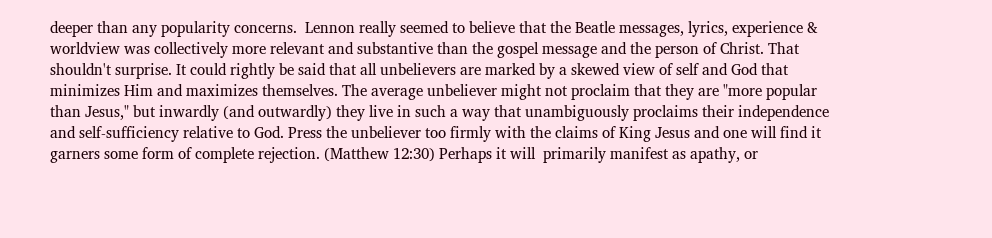deeper than any popularity concerns.  Lennon really seemed to believe that the Beatle messages, lyrics, experience & worldview was collectively more relevant and substantive than the gospel message and the person of Christ. That shouldn't surprise. It could rightly be said that all unbelievers are marked by a skewed view of self and God that minimizes Him and maximizes themselves. The average unbeliever might not proclaim that they are "more popular than Jesus," but inwardly (and outwardly) they live in such a way that unambiguously proclaims their independence and self-sufficiency relative to God. Press the unbeliever too firmly with the claims of King Jesus and one will find it garners some form of complete rejection. (Matthew 12:30) Perhaps it will  primarily manifest as apathy, or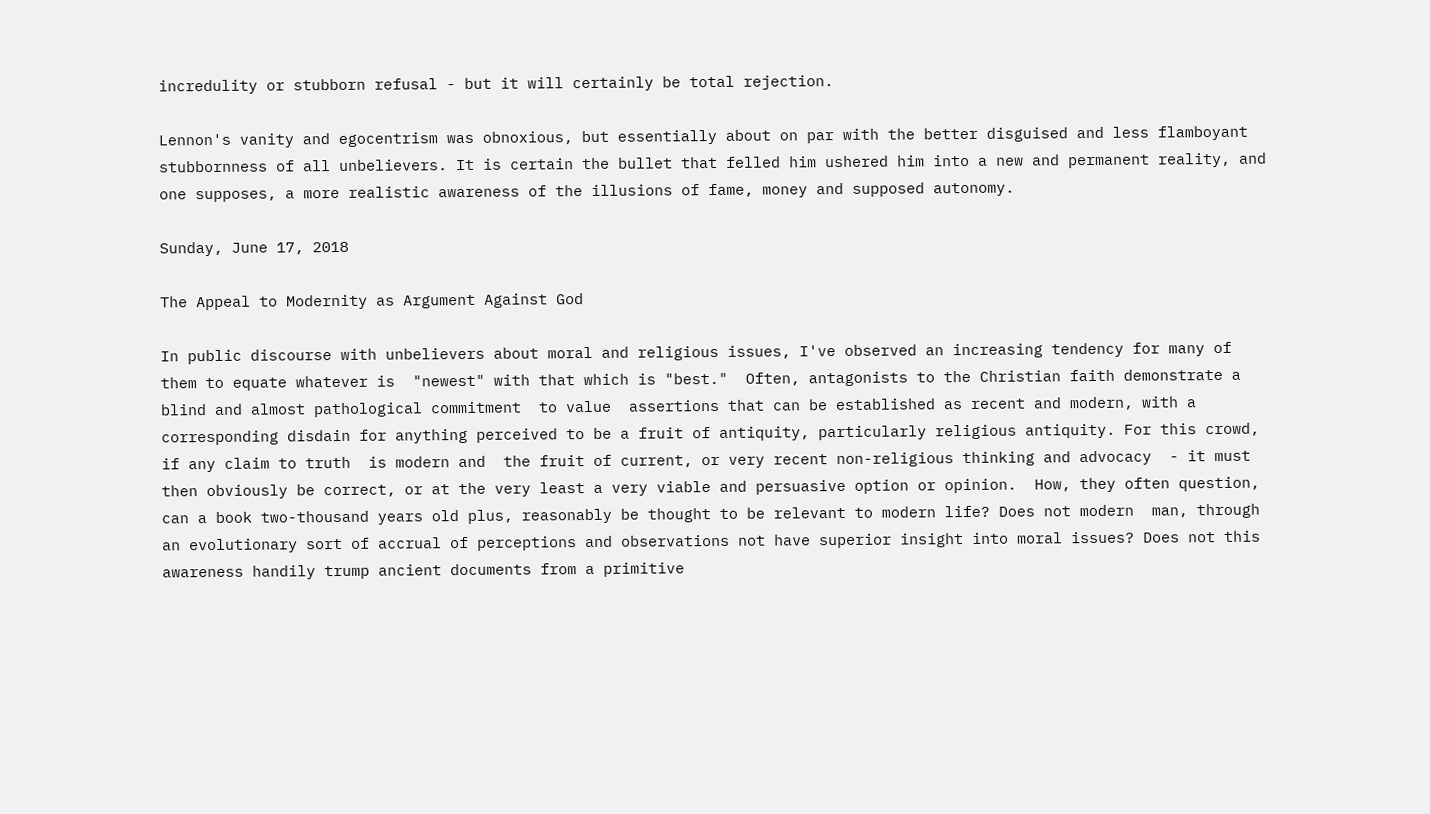incredulity or stubborn refusal - but it will certainly be total rejection.

Lennon's vanity and egocentrism was obnoxious, but essentially about on par with the better disguised and less flamboyant stubbornness of all unbelievers. It is certain the bullet that felled him ushered him into a new and permanent reality, and one supposes, a more realistic awareness of the illusions of fame, money and supposed autonomy.

Sunday, June 17, 2018

The Appeal to Modernity as Argument Against God

In public discourse with unbelievers about moral and religious issues, I've observed an increasing tendency for many of them to equate whatever is  "newest" with that which is "best."  Often, antagonists to the Christian faith demonstrate a blind and almost pathological commitment  to value  assertions that can be established as recent and modern, with a corresponding disdain for anything perceived to be a fruit of antiquity, particularly religious antiquity. For this crowd, if any claim to truth  is modern and  the fruit of current, or very recent non-religious thinking and advocacy  - it must then obviously be correct, or at the very least a very viable and persuasive option or opinion.  How, they often question, can a book two-thousand years old plus, reasonably be thought to be relevant to modern life? Does not modern  man, through an evolutionary sort of accrual of perceptions and observations not have superior insight into moral issues? Does not this awareness handily trump ancient documents from a primitive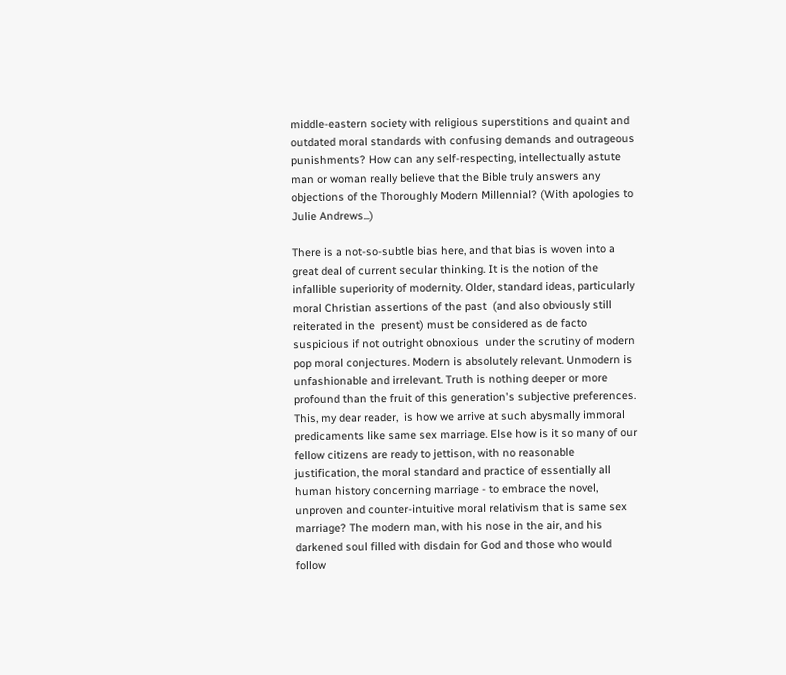middle-eastern society with religious superstitions and quaint and outdated moral standards with confusing demands and outrageous punishments? How can any self-respecting, intellectually astute man or woman really believe that the Bible truly answers any  objections of the Thoroughly Modern Millennial? (With apologies to Julie Andrews...)

There is a not-so-subtle bias here, and that bias is woven into a great deal of current secular thinking. It is the notion of the infallible superiority of modernity. Older, standard ideas, particularly moral Christian assertions of the past  (and also obviously still reiterated in the  present) must be considered as de facto suspicious if not outright obnoxious  under the scrutiny of modern pop moral conjectures. Modern is absolutely relevant. Unmodern is unfashionable and irrelevant. Truth is nothing deeper or more profound than the fruit of this generation's subjective preferences. This, my dear reader,  is how we arrive at such abysmally immoral predicaments like same sex marriage. Else how is it so many of our fellow citizens are ready to jettison, with no reasonable justification, the moral standard and practice of essentially all human history concerning marriage - to embrace the novel, unproven and counter-intuitive moral relativism that is same sex marriage? The modern man, with his nose in the air, and his darkened soul filled with disdain for God and those who would follow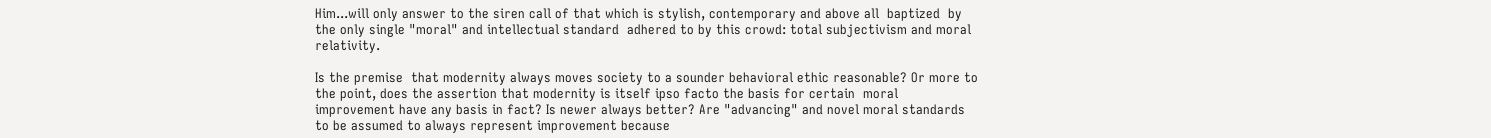Him...will only answer to the siren call of that which is stylish, contemporary and above all  baptized  by the only single "moral" and intellectual standard  adhered to by this crowd: total subjectivism and moral relativity.

Is the premise  that modernity always moves society to a sounder behavioral ethic reasonable? Or more to the point, does the assertion that modernity is itself ipso facto the basis for certain  moral improvement have any basis in fact? Is newer always better? Are "advancing" and novel moral standards to be assumed to always represent improvement because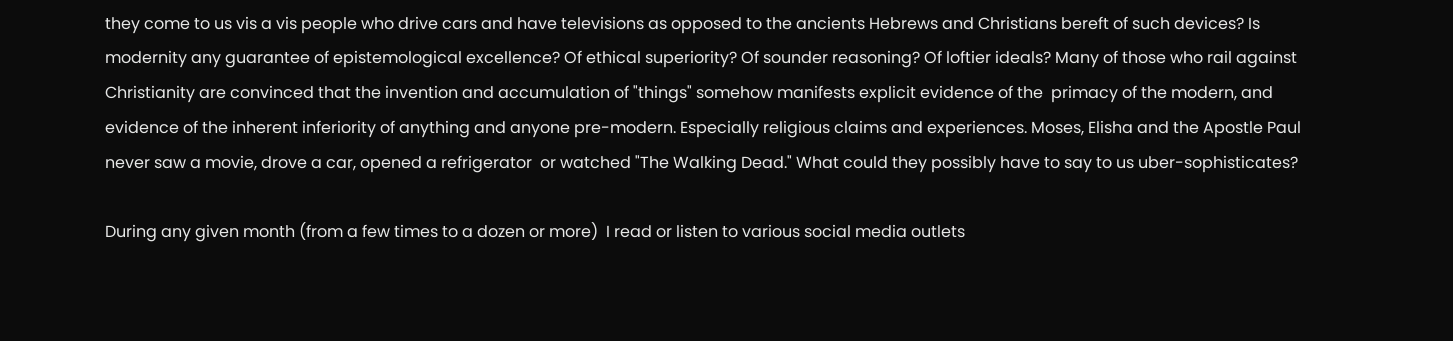they come to us vis a vis people who drive cars and have televisions as opposed to the ancients Hebrews and Christians bereft of such devices? Is modernity any guarantee of epistemological excellence? Of ethical superiority? Of sounder reasoning? Of loftier ideals? Many of those who rail against Christianity are convinced that the invention and accumulation of "things" somehow manifests explicit evidence of the  primacy of the modern, and evidence of the inherent inferiority of anything and anyone pre-modern. Especially religious claims and experiences. Moses, Elisha and the Apostle Paul never saw a movie, drove a car, opened a refrigerator  or watched "The Walking Dead." What could they possibly have to say to us uber-sophisticates?

During any given month (from a few times to a dozen or more)  I read or listen to various social media outlets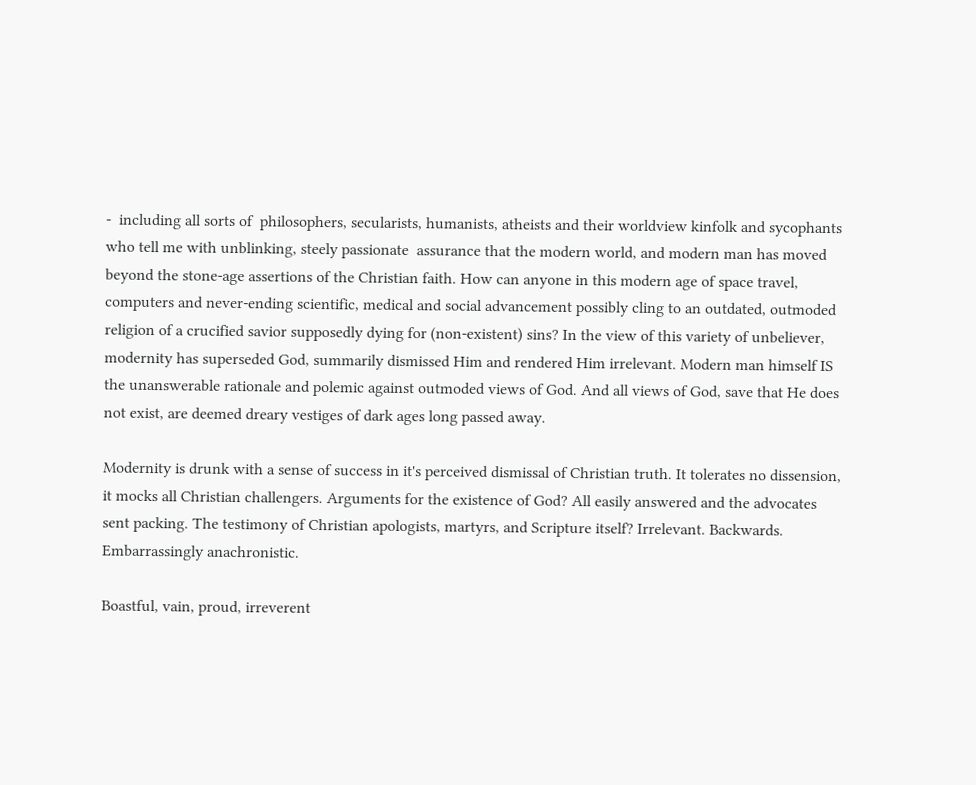-  including all sorts of  philosophers, secularists, humanists, atheists and their worldview kinfolk and sycophants who tell me with unblinking, steely passionate  assurance that the modern world, and modern man has moved beyond the stone-age assertions of the Christian faith. How can anyone in this modern age of space travel, computers and never-ending scientific, medical and social advancement possibly cling to an outdated, outmoded religion of a crucified savior supposedly dying for (non-existent) sins? In the view of this variety of unbeliever, modernity has superseded God, summarily dismissed Him and rendered Him irrelevant. Modern man himself IS the unanswerable rationale and polemic against outmoded views of God. And all views of God, save that He does not exist, are deemed dreary vestiges of dark ages long passed away.

Modernity is drunk with a sense of success in it's perceived dismissal of Christian truth. It tolerates no dissension, it mocks all Christian challengers. Arguments for the existence of God? All easily answered and the advocates sent packing. The testimony of Christian apologists, martyrs, and Scripture itself? Irrelevant. Backwards. Embarrassingly anachronistic.

Boastful, vain, proud, irreverent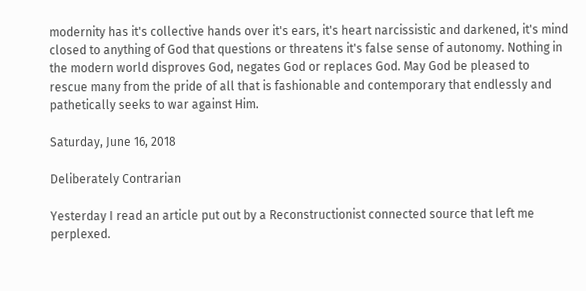modernity has it's collective hands over it's ears, it's heart narcissistic and darkened, it's mind closed to anything of God that questions or threatens it's false sense of autonomy. Nothing in the modern world disproves God, negates God or replaces God. May God be pleased to rescue many from the pride of all that is fashionable and contemporary that endlessly and pathetically seeks to war against Him.

Saturday, June 16, 2018

Deliberately Contrarian

Yesterday I read an article put out by a Reconstructionist connected source that left me perplexed.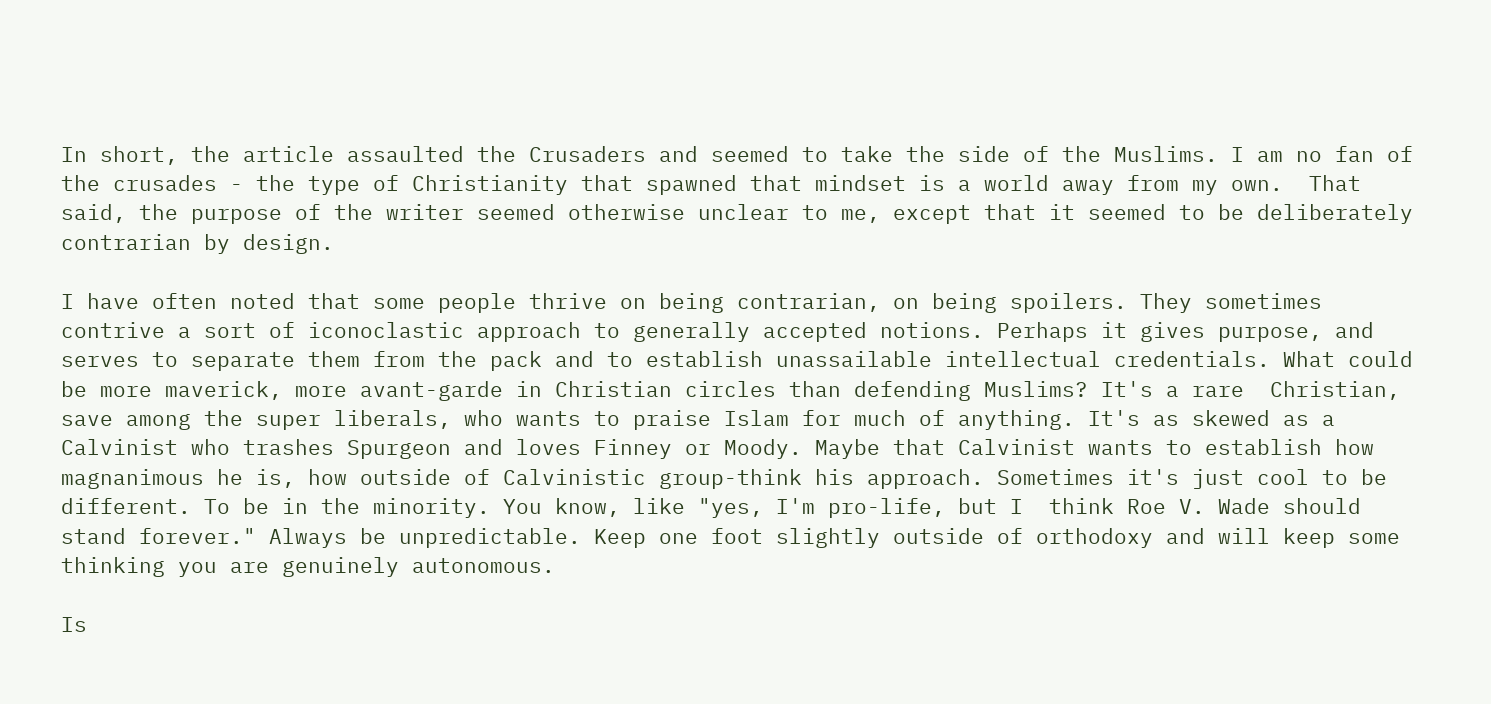In short, the article assaulted the Crusaders and seemed to take the side of the Muslims. I am no fan of the crusades - the type of Christianity that spawned that mindset is a world away from my own.  That said, the purpose of the writer seemed otherwise unclear to me, except that it seemed to be deliberately contrarian by design.

I have often noted that some people thrive on being contrarian, on being spoilers. They sometimes contrive a sort of iconoclastic approach to generally accepted notions. Perhaps it gives purpose, and serves to separate them from the pack and to establish unassailable intellectual credentials. What could be more maverick, more avant-garde in Christian circles than defending Muslims? It's a rare  Christian, save among the super liberals, who wants to praise Islam for much of anything. It's as skewed as a  Calvinist who trashes Spurgeon and loves Finney or Moody. Maybe that Calvinist wants to establish how magnanimous he is, how outside of Calvinistic group-think his approach. Sometimes it's just cool to be different. To be in the minority. You know, like "yes, I'm pro-life, but I  think Roe V. Wade should stand forever." Always be unpredictable. Keep one foot slightly outside of orthodoxy and will keep some thinking you are genuinely autonomous.

Is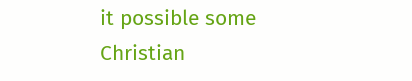it possible some Christian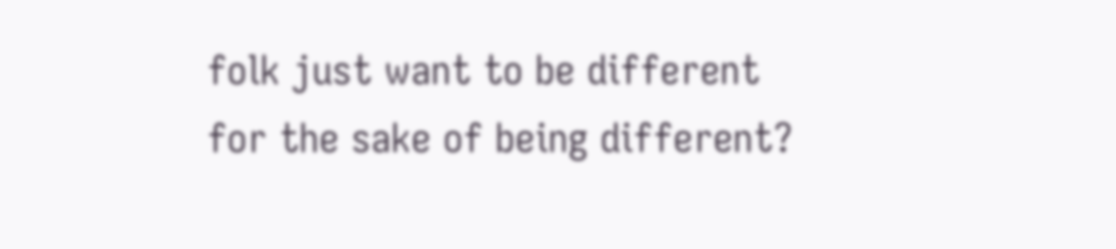folk just want to be different for the sake of being different?